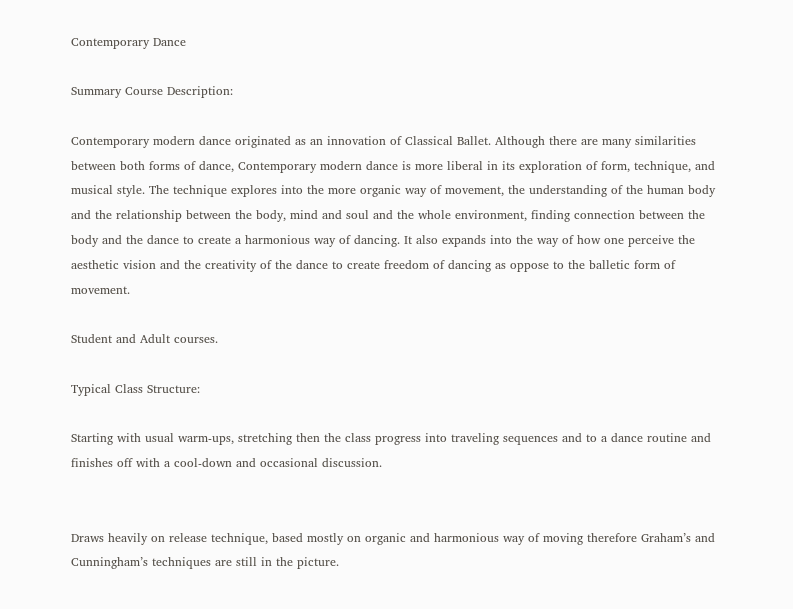Contemporary Dance

Summary Course Description:

Contemporary modern dance originated as an innovation of Classical Ballet. Although there are many similarities between both forms of dance, Contemporary modern dance is more liberal in its exploration of form, technique, and musical style. The technique explores into the more organic way of movement, the understanding of the human body and the relationship between the body, mind and soul and the whole environment, finding connection between the body and the dance to create a harmonious way of dancing. It also expands into the way of how one perceive the aesthetic vision and the creativity of the dance to create freedom of dancing as oppose to the balletic form of movement.

Student and Adult courses.

Typical Class Structure:

Starting with usual warm-ups, stretching then the class progress into traveling sequences and to a dance routine and finishes off with a cool-down and occasional discussion.


Draws heavily on release technique, based mostly on organic and harmonious way of moving therefore Graham’s and Cunningham’s techniques are still in the picture.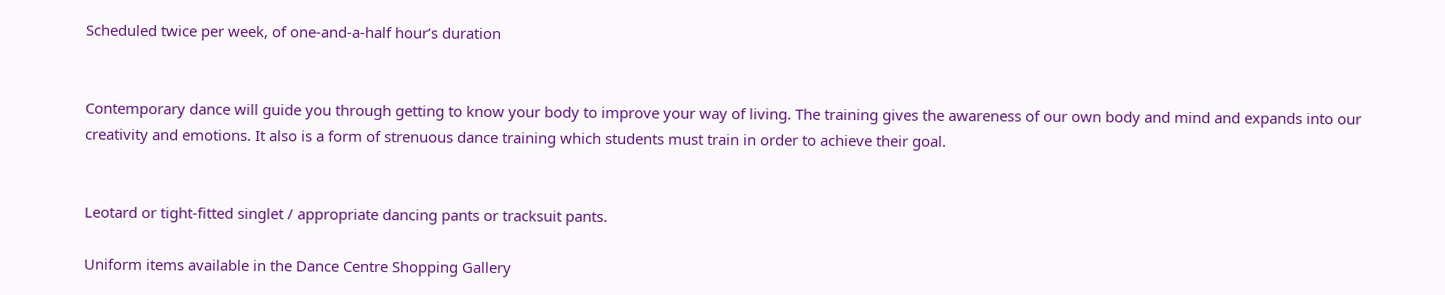Scheduled twice per week, of one-and-a-half hour’s duration


Contemporary dance will guide you through getting to know your body to improve your way of living. The training gives the awareness of our own body and mind and expands into our creativity and emotions. It also is a form of strenuous dance training which students must train in order to achieve their goal.


Leotard or tight-fitted singlet / appropriate dancing pants or tracksuit pants.

Uniform items available in the Dance Centre Shopping Gallery